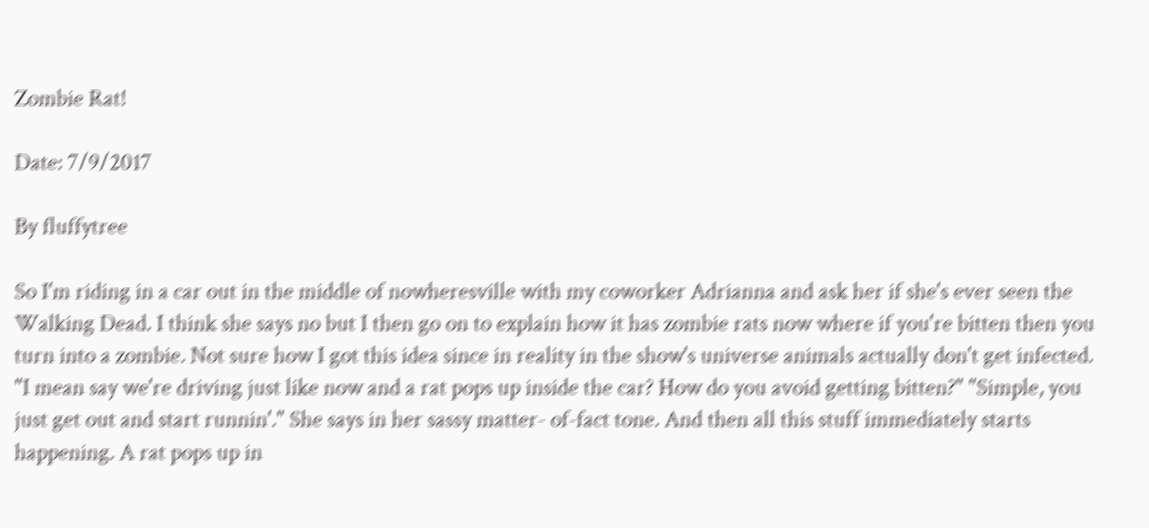Zombie Rat!

Date: 7/9/2017

By fluffytree

So I'm riding in a car out in the middle of nowheresville with my coworker Adrianna and ask her if she's ever seen the Walking Dead. I think she says no but I then go on to explain how it has zombie rats now where if you're bitten then you turn into a zombie. Not sure how I got this idea since in reality in the show's universe animals actually don't get infected. "I mean say we're driving just like now and a rat pops up inside the car? How do you avoid getting bitten?" "Simple, you just get out and start runnin'." She says in her sassy matter- of-fact tone. And then all this stuff immediately starts happening. A rat pops up in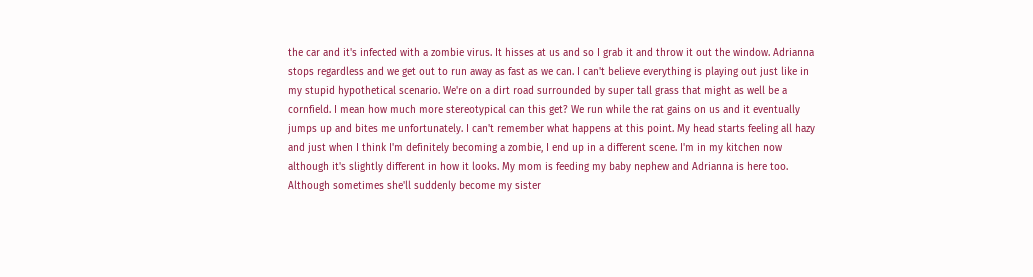the car and it's infected with a zombie virus. It hisses at us and so I grab it and throw it out the window. Adrianna stops regardless and we get out to run away as fast as we can. I can't believe everything is playing out just like in my stupid hypothetical scenario. We're on a dirt road surrounded by super tall grass that might as well be a cornfield. I mean how much more stereotypical can this get? We run while the rat gains on us and it eventually jumps up and bites me unfortunately. I can't remember what happens at this point. My head starts feeling all hazy and just when I think I'm definitely becoming a zombie, I end up in a different scene. I'm in my kitchen now although it's slightly different in how it looks. My mom is feeding my baby nephew and Adrianna is here too. Although sometimes she'll suddenly become my sister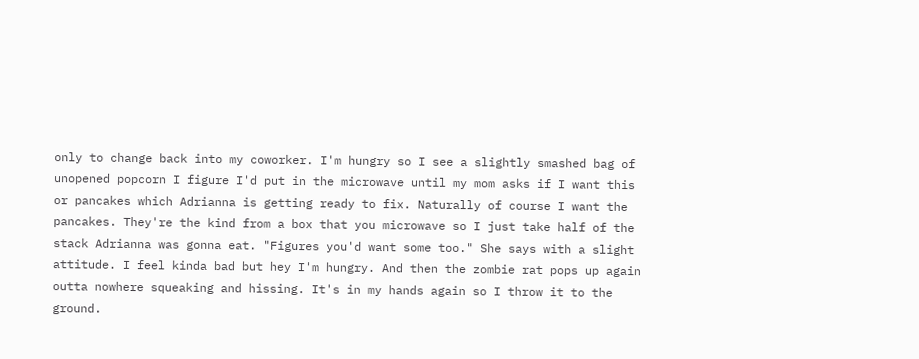only to change back into my coworker. I'm hungry so I see a slightly smashed bag of unopened popcorn I figure I'd put in the microwave until my mom asks if I want this or pancakes which Adrianna is getting ready to fix. Naturally of course I want the pancakes. They're the kind from a box that you microwave so I just take half of the stack Adrianna was gonna eat. "Figures you'd want some too." She says with a slight attitude. I feel kinda bad but hey I'm hungry. And then the zombie rat pops up again outta nowhere squeaking and hissing. It's in my hands again so I throw it to the ground.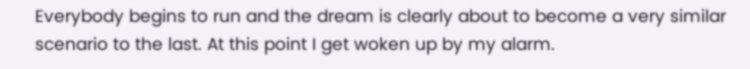Everybody begins to run and the dream is clearly about to become a very similar scenario to the last. At this point I get woken up by my alarm.